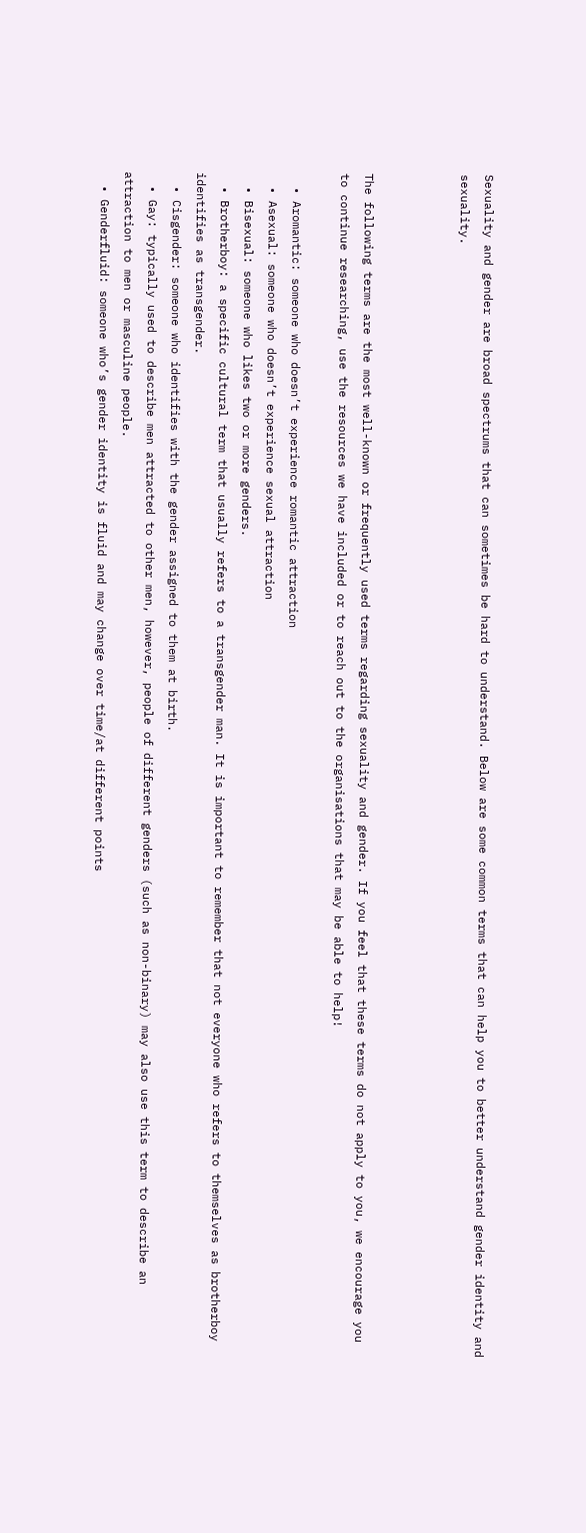Sexuality and gender are broad spectrums that can sometimes be hard to understand. Below are some common terms that can help you to better understand gender identity and sexuality.



The following terms are the most well-known or frequently used terms regarding sexuality and gender. If you feel that these terms do not apply to you, we encourage you to continue researching, use the resources we have included or to reach out to the organisations that may be able to help!

  • Aromantic: someone who doesn’t experience romantic attraction
  • Asexual: someone who doesn’t experience sexual attraction
  • Bisexual: someone who likes two or more genders.
  • Brotherboy: a specific cultural term that usually refers to a transgender man. It is important to remember that not everyone who refers to themselves as brotherboy identifies as transgender.
  • Cisgender: someone who identifies with the gender assigned to them at birth.
  • Gay: typically used to describe men attracted to other men, however, people of different genders (such as non-binary) may also use this term to describe an attraction to men or masculine people.
  • Genderfluid: someone who’s gender identity is fluid and may change over time/at different points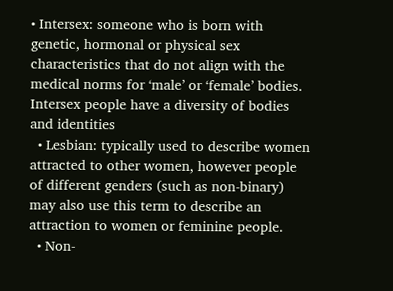• Intersex: someone who is born with genetic, hormonal or physical sex characteristics that do not align with the medical norms for ‘male’ or ‘female’ bodies. Intersex people have a diversity of bodies and identities
  • Lesbian: typically used to describe women attracted to other women, however people of different genders (such as non-binary) may also use this term to describe an attraction to women or feminine people.
  • Non-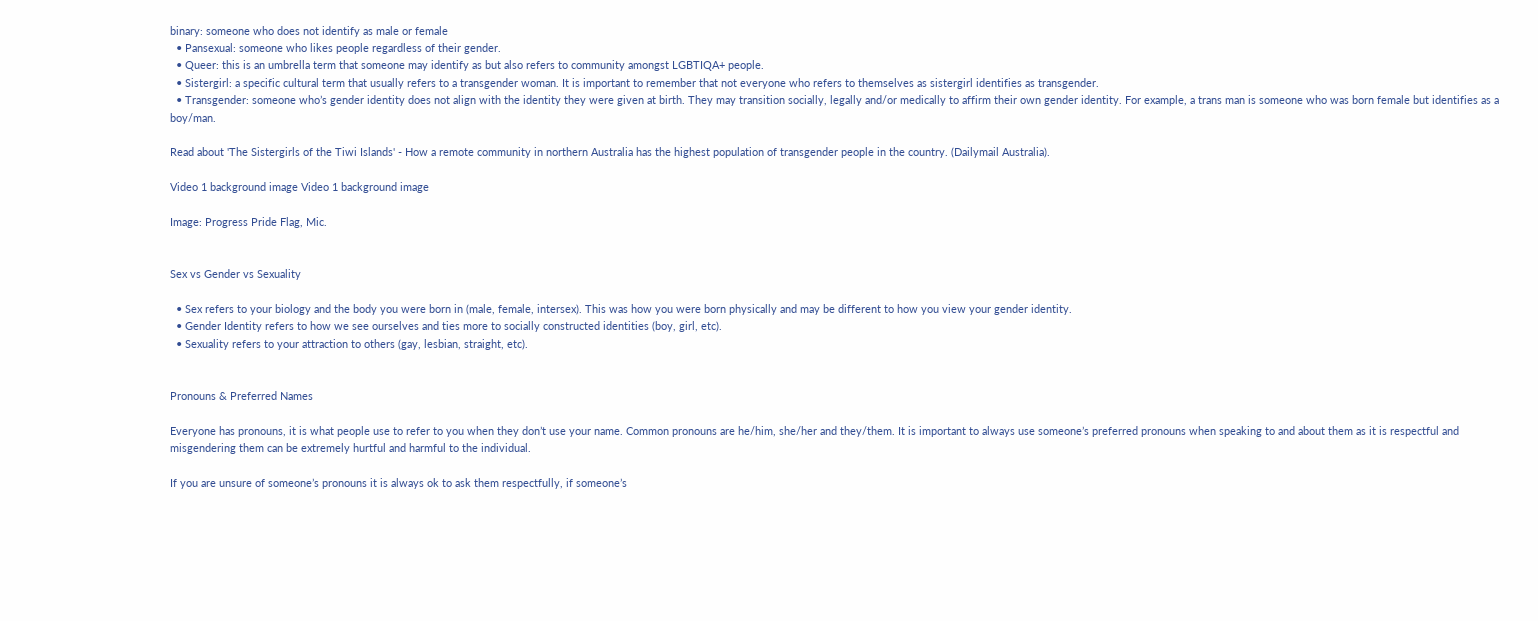binary: someone who does not identify as male or female
  • Pansexual: someone who likes people regardless of their gender.
  • Queer: this is an umbrella term that someone may identify as but also refers to community amongst LGBTIQA+ people.
  • Sistergirl: a specific cultural term that usually refers to a transgender woman. It is important to remember that not everyone who refers to themselves as sistergirl identifies as transgender.
  • Transgender: someone who’s gender identity does not align with the identity they were given at birth. They may transition socially, legally and/or medically to affirm their own gender identity. For example, a trans man is someone who was born female but identifies as a boy/man.

Read about 'The Sistergirls of the Tiwi Islands' - How a remote community in northern Australia has the highest population of transgender people in the country. (Dailymail Australia).

Video 1 background image Video 1 background image

Image: Progress Pride Flag, Mic.


Sex vs Gender vs Sexuality

  • Sex refers to your biology and the body you were born in (male, female, intersex). This was how you were born physically and may be different to how you view your gender identity.
  • Gender Identity refers to how we see ourselves and ties more to socially constructed identities (boy, girl, etc).
  • Sexuality refers to your attraction to others (gay, lesbian, straight, etc).


Pronouns & Preferred Names

Everyone has pronouns, it is what people use to refer to you when they don’t use your name. Common pronouns are he/him, she/her and they/them. It is important to always use someone’s preferred pronouns when speaking to and about them as it is respectful and misgendering them can be extremely hurtful and harmful to the individual.

If you are unsure of someone’s pronouns it is always ok to ask them respectfully, if someone’s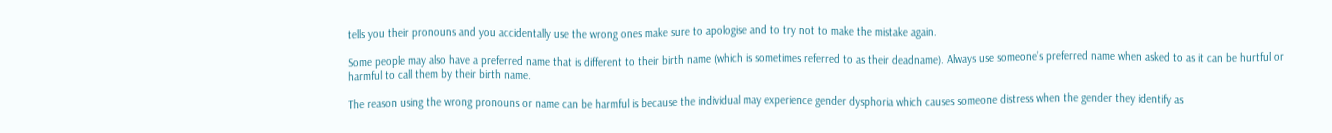tells you their pronouns and you accidentally use the wrong ones make sure to apologise and to try not to make the mistake again.

Some people may also have a preferred name that is different to their birth name (which is sometimes referred to as their deadname). Always use someone’s preferred name when asked to as it can be hurtful or harmful to call them by their birth name.

The reason using the wrong pronouns or name can be harmful is because the individual may experience gender dysphoria which causes someone distress when the gender they identify as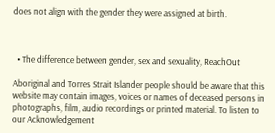does not align with the gender they were assigned at birth.



  • The difference between gender, sex and sexuality, ReachOut

Aboriginal and Torres Strait Islander people should be aware that this website may contain images, voices or names of deceased persons in photographs, film, audio recordings or printed material. To listen to our Acknowledgement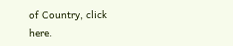of Country, click here.